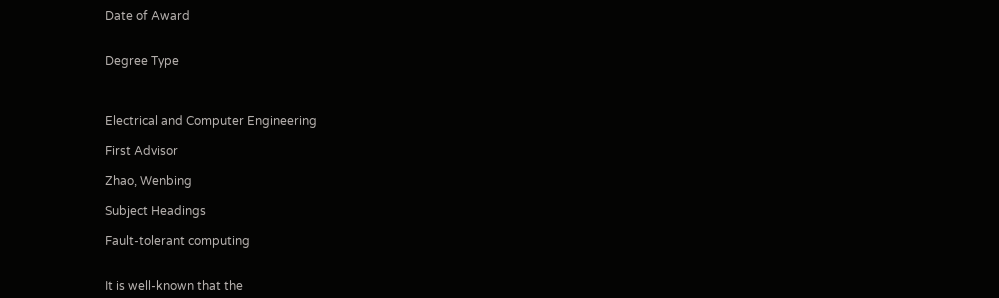Date of Award


Degree Type



Electrical and Computer Engineering

First Advisor

Zhao, Wenbing

Subject Headings

Fault-tolerant computing


It is well-known that the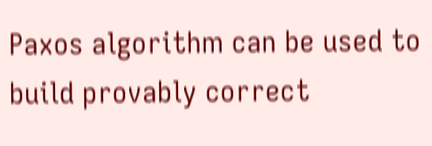Paxos algorithm can be used to build provably correct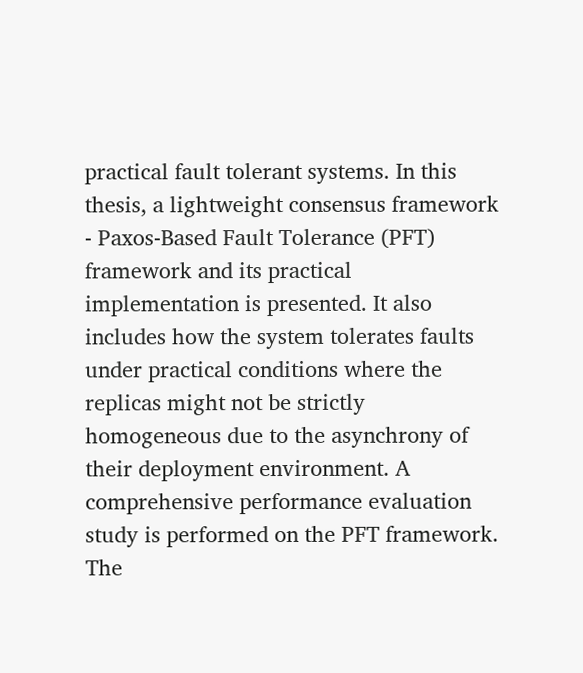practical fault tolerant systems. In this thesis, a lightweight consensus framework - Paxos-Based Fault Tolerance (PFT) framework and its practical implementation is presented. It also includes how the system tolerates faults under practical conditions where the replicas might not be strictly homogeneous due to the asynchrony of their deployment environment. A comprehensive performance evaluation study is performed on the PFT framework. The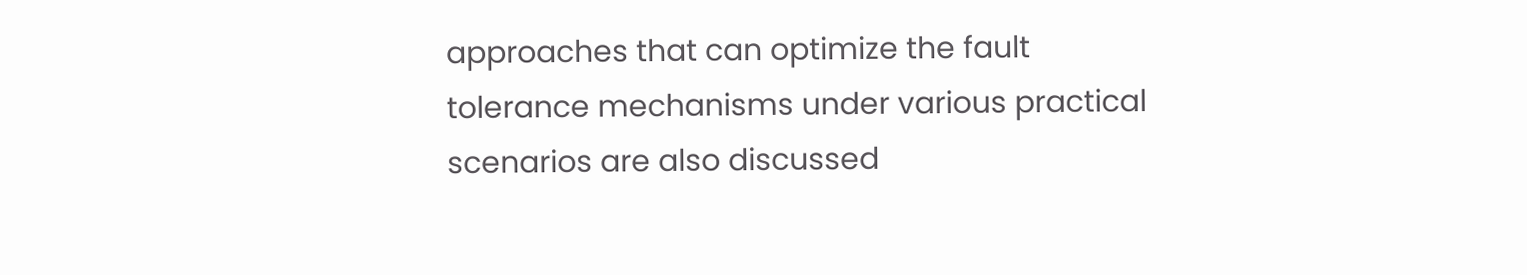approaches that can optimize the fault tolerance mechanisms under various practical scenarios are also discussed